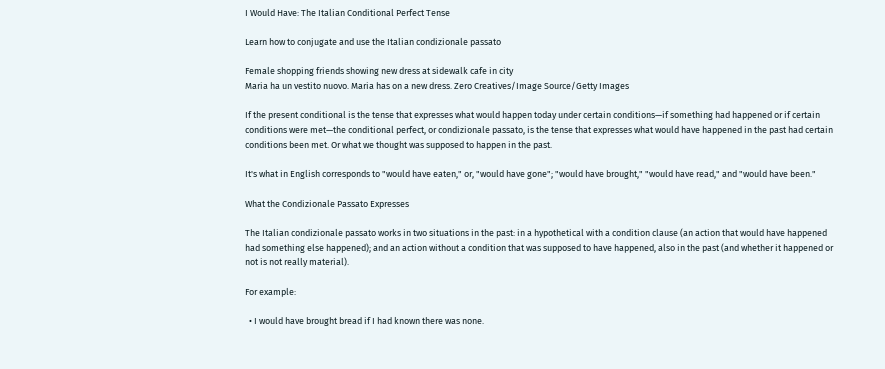I Would Have: The Italian Conditional Perfect Tense

Learn how to conjugate and use the Italian condizionale passato

Female shopping friends showing new dress at sidewalk cafe in city
Maria ha un vestito nuovo. Maria has on a new dress. Zero Creatives/Image Source/Getty Images

If the present conditional is the tense that expresses what would happen today under certain conditions—if something had happened or if certain conditions were met—the conditional perfect, or condizionale passato, is the tense that expresses what would have happened in the past had certain conditions been met. Or what we thought was supposed to happen in the past.

It's what in English corresponds to "would have eaten," or, "would have gone"; "would have brought," "would have read," and "would have been."

What the Condizionale Passato Expresses

The Italian condizionale passato works in two situations in the past: in a hypothetical with a condition clause (an action that would have happened had something else happened); and an action without a condition that was supposed to have happened, also in the past (and whether it happened or not is not really material).

For example:

  • I would have brought bread if I had known there was none.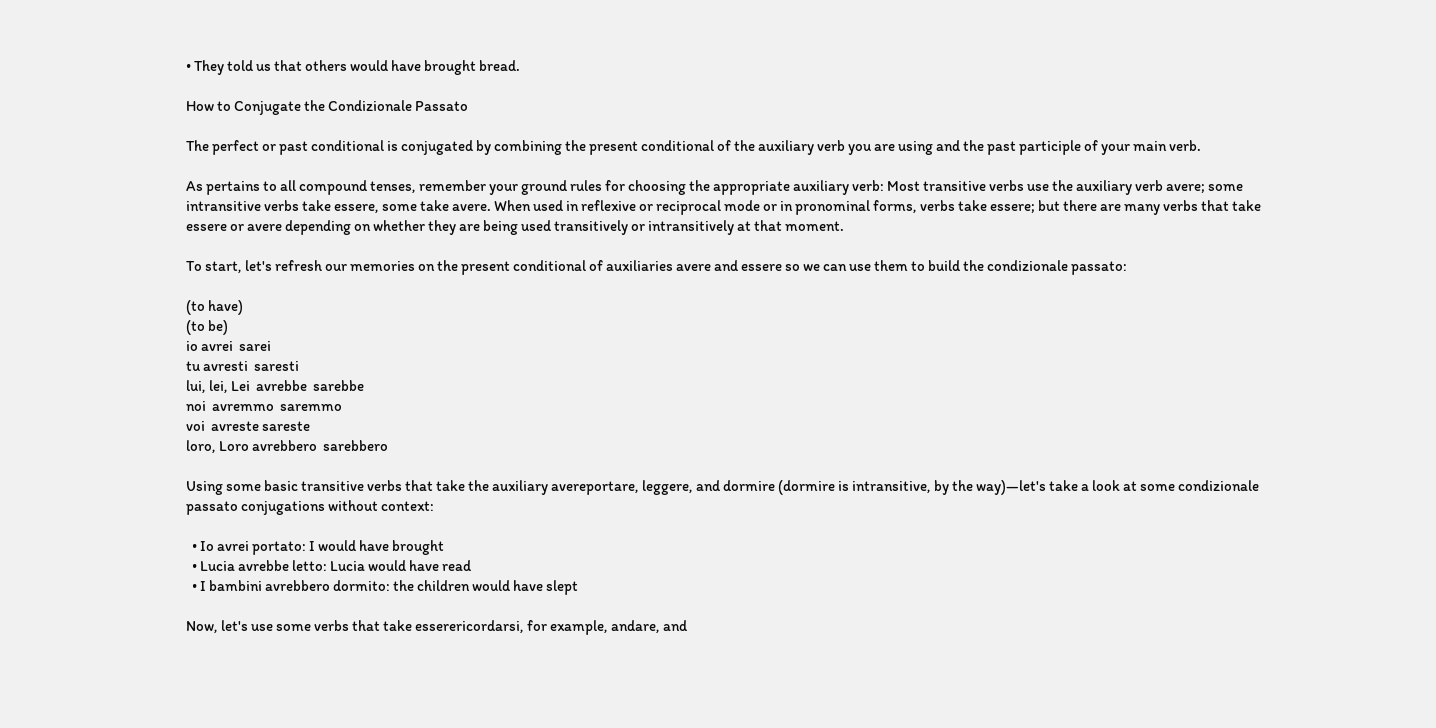• They told us that others would have brought bread.

How to Conjugate the Condizionale Passato

The perfect or past conditional is conjugated by combining the present conditional of the auxiliary verb you are using and the past participle of your main verb.

As pertains to all compound tenses, remember your ground rules for choosing the appropriate auxiliary verb: Most transitive verbs use the auxiliary verb avere; some intransitive verbs take essere, some take avere. When used in reflexive or reciprocal mode or in pronominal forms, verbs take essere; but there are many verbs that take essere or avere depending on whether they are being used transitively or intransitively at that moment.

To start, let's refresh our memories on the present conditional of auxiliaries avere and essere so we can use them to build the condizionale passato:

(to have)
(to be)
io avrei  sarei
tu avresti  saresti
lui, lei, Lei  avrebbe  sarebbe
noi  avremmo  saremmo
voi  avreste sareste
loro, Loro avrebbero  sarebbero

Using some basic transitive verbs that take the auxiliary avereportare, leggere, and dormire (dormire is intransitive, by the way)—let's take a look at some condizionale passato conjugations without context:

  • Io avrei portato: I would have brought
  • Lucia avrebbe letto: Lucia would have read
  • I bambini avrebbero dormito: the children would have slept

Now, let's use some verbs that take esserericordarsi, for example, andare, and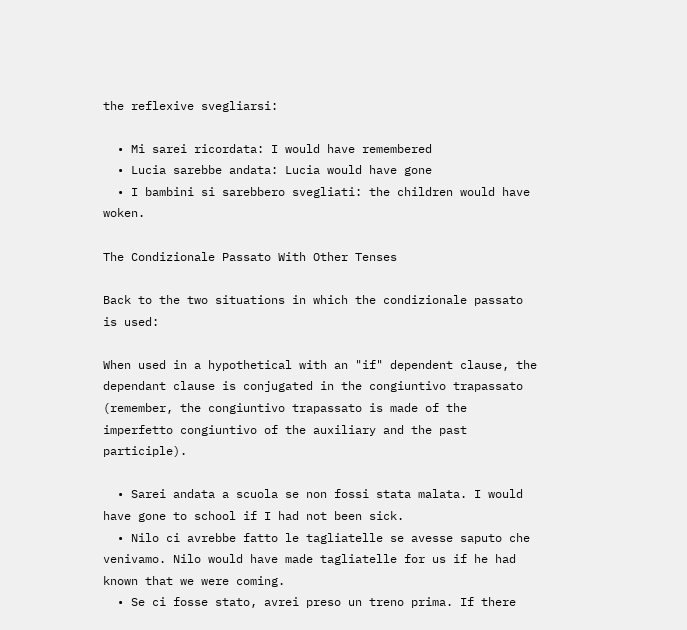the reflexive svegliarsi:

  • Mi sarei ricordata: I would have remembered
  • Lucia sarebbe andata: Lucia would have gone
  • I bambini si sarebbero svegliati: the children would have woken.

The Condizionale Passato With Other Tenses

Back to the two situations in which the condizionale passato is used:

When used in a hypothetical with an "if" dependent clause, the dependant clause is conjugated in the congiuntivo trapassato (remember, the congiuntivo trapassato is made of the imperfetto congiuntivo of the auxiliary and the past participle).

  • Sarei andata a scuola se non fossi stata malata. I would have gone to school if I had not been sick.
  • Nilo ci avrebbe fatto le tagliatelle se avesse saputo che venivamo. Nilo would have made tagliatelle for us if he had known that we were coming.
  • Se ci fosse stato, avrei preso un treno prima. If there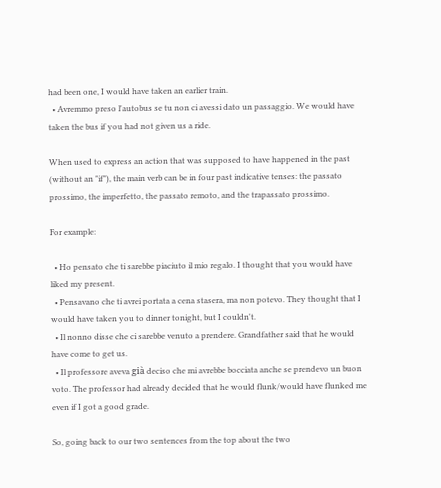had been one, I would have taken an earlier train.
  • Avremmo preso l'autobus se tu non ci avessi dato un passaggio. We would have taken the bus if you had not given us a ride.

When used to express an action that was supposed to have happened in the past (without an "if"), the main verb can be in four past indicative tenses: the passato prossimo, the imperfetto, the passato remoto, and the trapassato prossimo.

For example:

  • Ho pensato che ti sarebbe piaciuto il mio regalo. I thought that you would have liked my present.
  • Pensavano che ti avrei portata a cena stasera, ma non potevo. They thought that I would have taken you to dinner tonight, but I couldn't.
  • Il nonno disse che ci sarebbe venuto a prendere. Grandfather said that he would have come to get us.
  • Il professore aveva già deciso che mi avrebbe bocciata anche se prendevo un buon voto. The professor had already decided that he would flunk/would have flunked me even if I got a good grade.

So, going back to our two sentences from the top about the two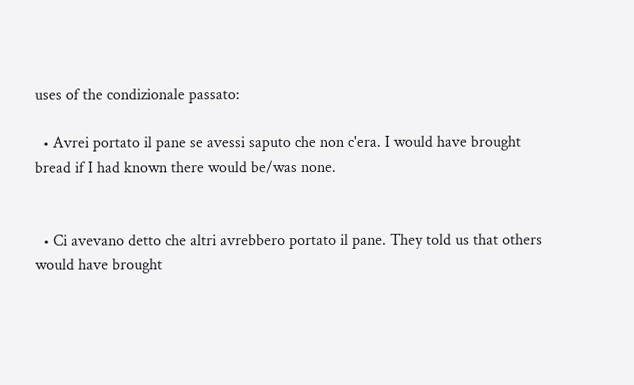uses of the condizionale passato:

  • Avrei portato il pane se avessi saputo che non c'era. I would have brought bread if I had known there would be/was none.


  • Ci avevano detto che altri avrebbero portato il pane. They told us that others would have brought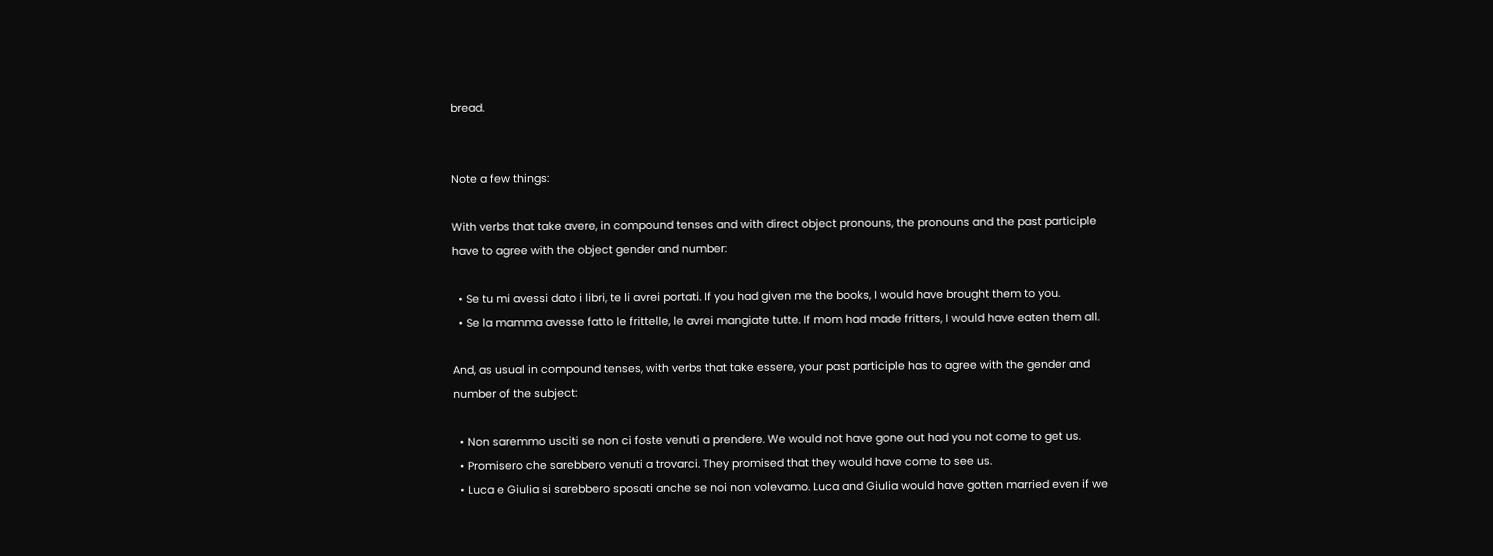bread.


Note a few things:

With verbs that take avere, in compound tenses and with direct object pronouns, the pronouns and the past participle have to agree with the object gender and number:

  • Se tu mi avessi dato i libri, te li avrei portati. If you had given me the books, I would have brought them to you.
  • Se la mamma avesse fatto le frittelle, le avrei mangiate tutte. If mom had made fritters, I would have eaten them all.

And, as usual in compound tenses, with verbs that take essere, your past participle has to agree with the gender and number of the subject:

  • Non saremmo usciti se non ci foste venuti a prendere. We would not have gone out had you not come to get us.
  • Promisero che sarebbero venuti a trovarci. They promised that they would have come to see us.
  • Luca e Giulia si sarebbero sposati anche se noi non volevamo. Luca and Giulia would have gotten married even if we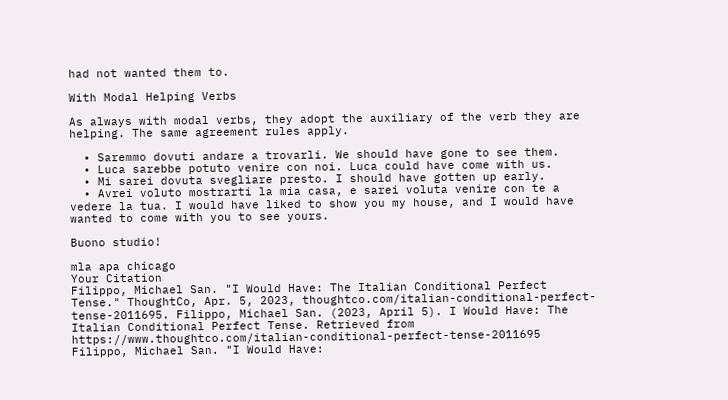had not wanted them to.

With Modal Helping Verbs

As always with modal verbs, they adopt the auxiliary of the verb they are helping. The same agreement rules apply.

  • Saremmo dovuti andare a trovarli. We should have gone to see them.
  • Luca sarebbe potuto venire con noi. Luca could have come with us.
  • Mi sarei dovuta svegliare presto. I should have gotten up early.
  • Avrei voluto mostrarti la mia casa, e sarei voluta venire con te a vedere la tua. I would have liked to show you my house, and I would have wanted to come with you to see yours.

Buono studio!

mla apa chicago
Your Citation
Filippo, Michael San. "I Would Have: The Italian Conditional Perfect Tense." ThoughtCo, Apr. 5, 2023, thoughtco.com/italian-conditional-perfect-tense-2011695. Filippo, Michael San. (2023, April 5). I Would Have: The Italian Conditional Perfect Tense. Retrieved from https://www.thoughtco.com/italian-conditional-perfect-tense-2011695 Filippo, Michael San. "I Would Have: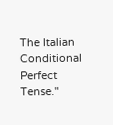The Italian Conditional Perfect Tense."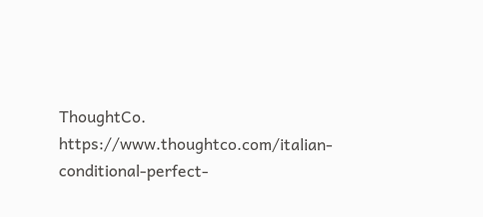ThoughtCo. https://www.thoughtco.com/italian-conditional-perfect-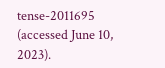tense-2011695 (accessed June 10, 2023).